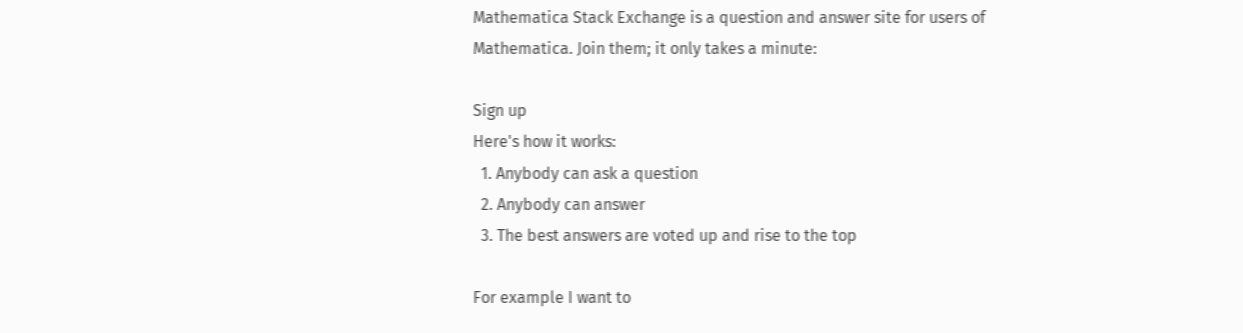Mathematica Stack Exchange is a question and answer site for users of Mathematica. Join them; it only takes a minute:

Sign up
Here's how it works:
  1. Anybody can ask a question
  2. Anybody can answer
  3. The best answers are voted up and rise to the top

For example I want to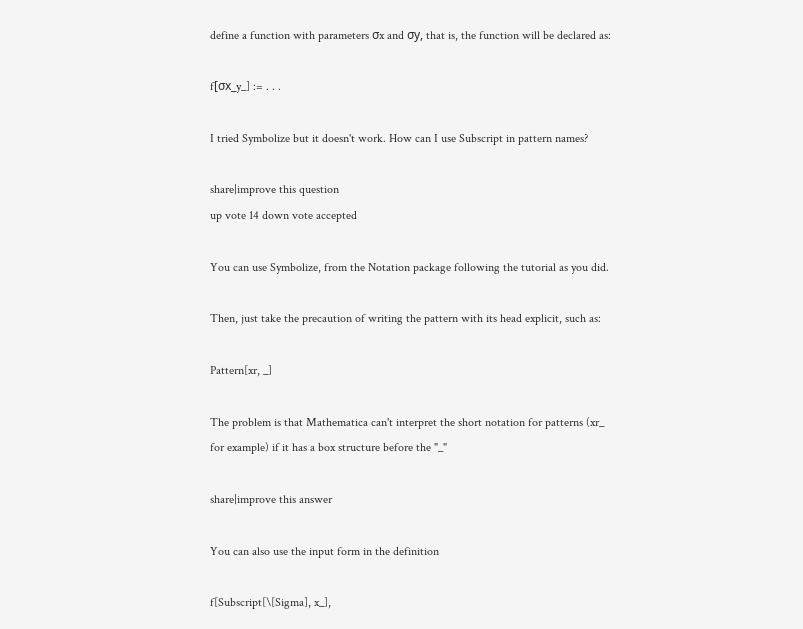define a function with parameters σx and σy, that is, the function will be declared as:

f[σx_y_] := . . .

I tried Symbolize but it doesn't work. How can I use Subscript in pattern names?

share|improve this question
up vote 14 down vote accepted

You can use Symbolize, from the Notation package following the tutorial as you did.

Then, just take the precaution of writing the pattern with its head explicit, such as:

Pattern[xr, _]

The problem is that Mathematica can't interpret the short notation for patterns (xr_ for example) if it has a box structure before the "_"

share|improve this answer

You can also use the input form in the definition

f[Subscript[\[Sigma], x_],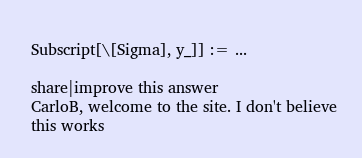Subscript[\[Sigma], y_]] := ...

share|improve this answer
CarloB, welcome to the site. I don't believe this works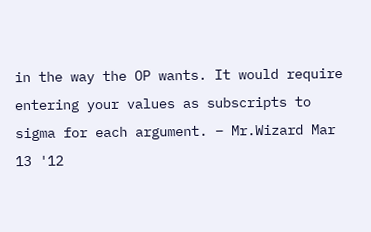in the way the OP wants. It would require entering your values as subscripts to sigma for each argument. – Mr.Wizard Mar 13 '12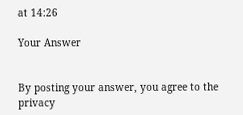at 14:26

Your Answer


By posting your answer, you agree to the privacy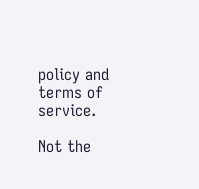policy and terms of service.

Not the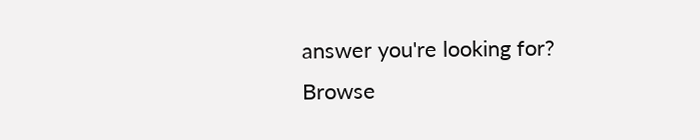answer you're looking for? Browse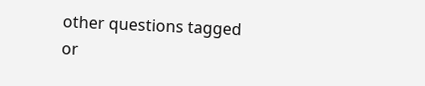other questions tagged or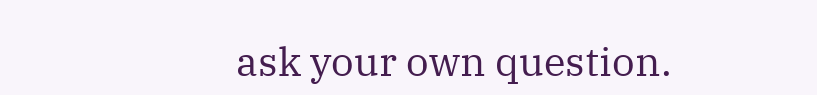ask your own question.